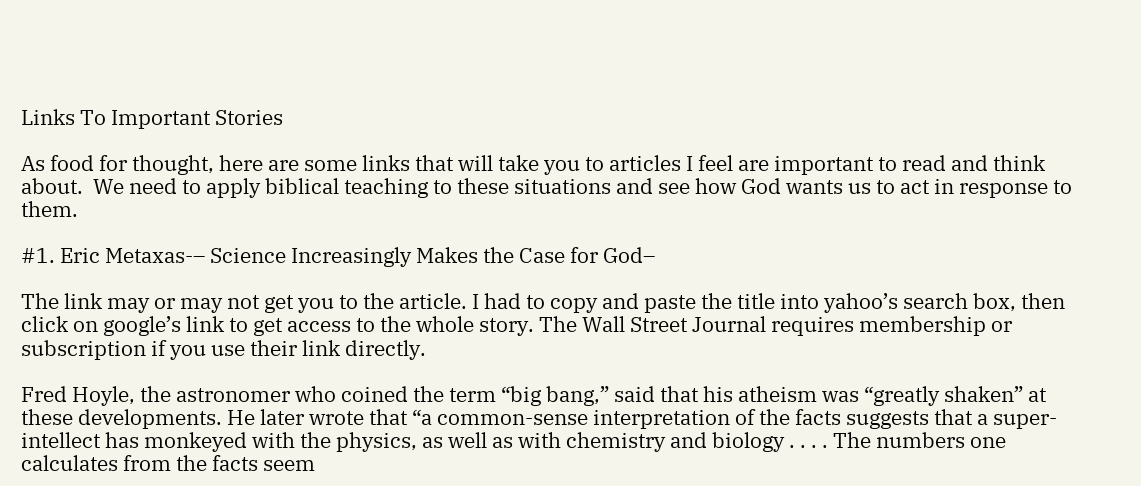Links To Important Stories

As food for thought, here are some links that will take you to articles I feel are important to read and think about.  We need to apply biblical teaching to these situations and see how God wants us to act in response to them.

#1. Eric Metaxas-– Science Increasingly Makes the Case for God–

The link may or may not get you to the article. I had to copy and paste the title into yahoo’s search box, then click on google’s link to get access to the whole story. The Wall Street Journal requires membership or subscription if you use their link directly.

Fred Hoyle, the astronomer who coined the term “big bang,” said that his atheism was “greatly shaken” at these developments. He later wrote that “a common-sense interpretation of the facts suggests that a super-intellect has monkeyed with the physics, as well as with chemistry and biology . . . . The numbers one calculates from the facts seem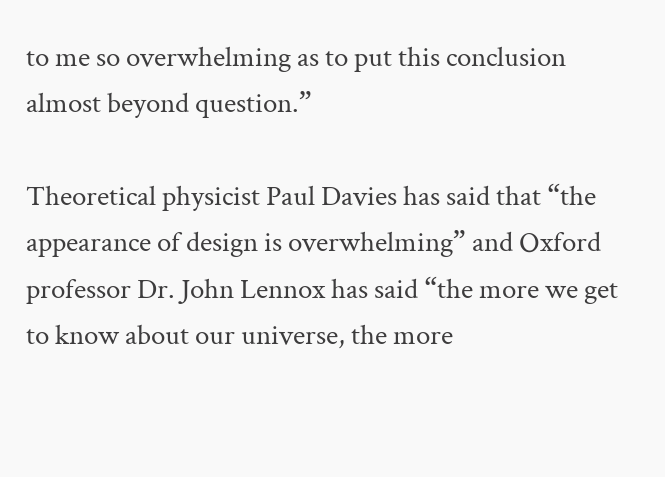to me so overwhelming as to put this conclusion almost beyond question.”

Theoretical physicist Paul Davies has said that “the appearance of design is overwhelming” and Oxford professor Dr. John Lennox has said “the more we get to know about our universe, the more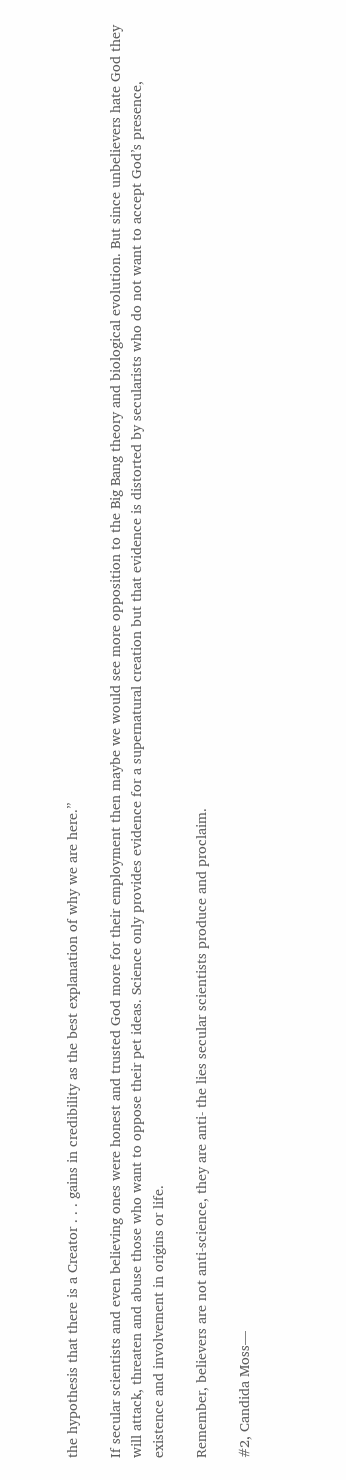the hypothesis that there is a Creator . . . gains in credibility as the best explanation of why we are here.”

If secular scientists and even believing ones were honest and trusted God more for their employment then maybe we would see more opposition to the Big Bang theory and biological evolution. But since unbelievers hate God they will attack, threaten and abuse those who want to oppose their pet ideas. Science only provides evidence for a supernatural creation but that evidence is distorted by secularists who do not want to accept God’s presence, existence and involvement in origins or life.

Remember, believers are not anti-science, they are anti- the lies secular scientists produce and proclaim.

#2, Candida Moss—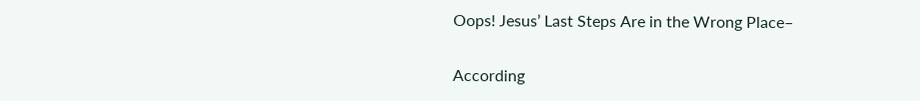Oops! Jesus’ Last Steps Are in the Wrong Place–

According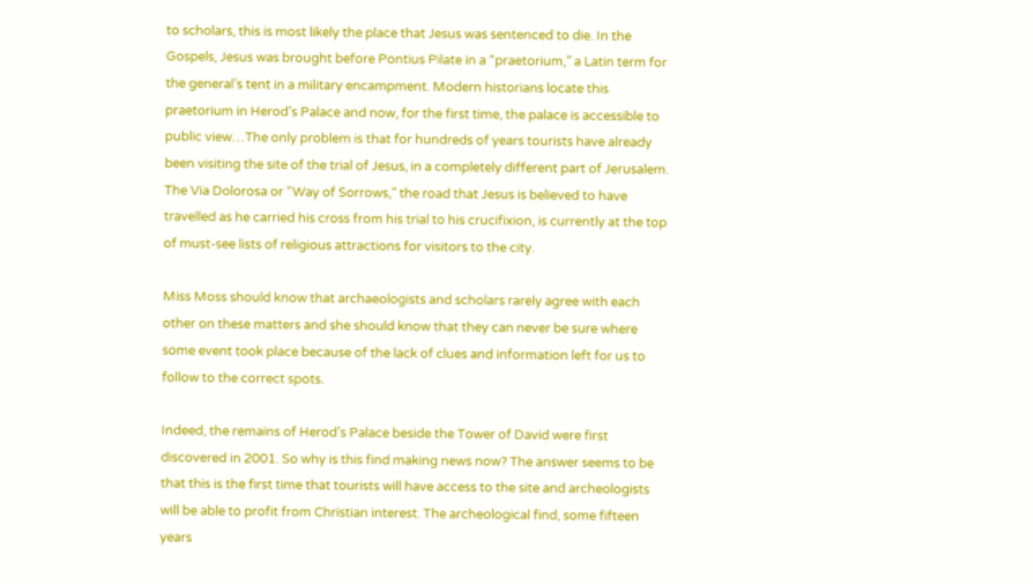to scholars, this is most likely the place that Jesus was sentenced to die. In the Gospels, Jesus was brought before Pontius Pilate in a “praetorium,” a Latin term for the general’s tent in a military encampment. Modern historians locate this praetorium in Herod’s Palace and now, for the first time, the palace is accessible to public view…The only problem is that for hundreds of years tourists have already been visiting the site of the trial of Jesus, in a completely different part of Jerusalem. The Via Dolorosa or “Way of Sorrows,” the road that Jesus is believed to have travelled as he carried his cross from his trial to his crucifixion, is currently at the top of must-see lists of religious attractions for visitors to the city.

Miss Moss should know that archaeologists and scholars rarely agree with each other on these matters and she should know that they can never be sure where some event took place because of the lack of clues and information left for us to follow to the correct spots.

Indeed, the remains of Herod’s Palace beside the Tower of David were first discovered in 2001. So why is this find making news now? The answer seems to be that this is the first time that tourists will have access to the site and archeologists will be able to profit from Christian interest. The archeological find, some fifteen years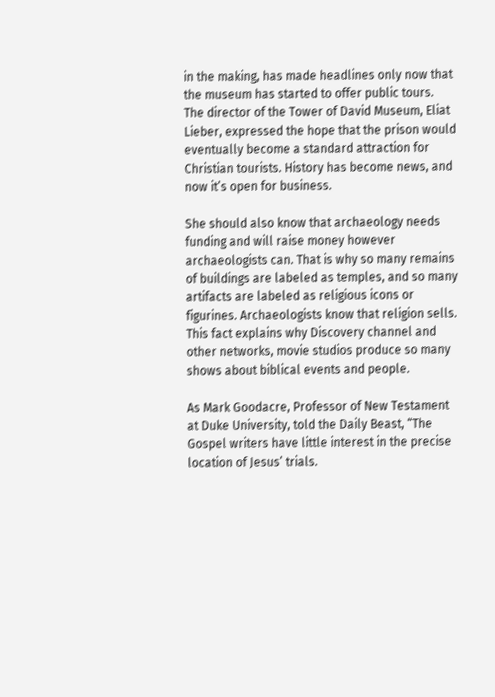in the making, has made headlines only now that the museum has started to offer public tours. The director of the Tower of David Museum, Eliat Lieber, expressed the hope that the prison would eventually become a standard attraction for Christian tourists. History has become news, and now it’s open for business.

She should also know that archaeology needs funding and will raise money however archaeologists can. That is why so many remains of buildings are labeled as temples, and so many artifacts are labeled as religious icons or figurines. Archaeologists know that religion sells. This fact explains why Discovery channel and other networks, movie studios produce so many shows about biblical events and people.

As Mark Goodacre, Professor of New Testament at Duke University, told the Daily Beast, “The Gospel writers have little interest in the precise location of Jesus’ trials.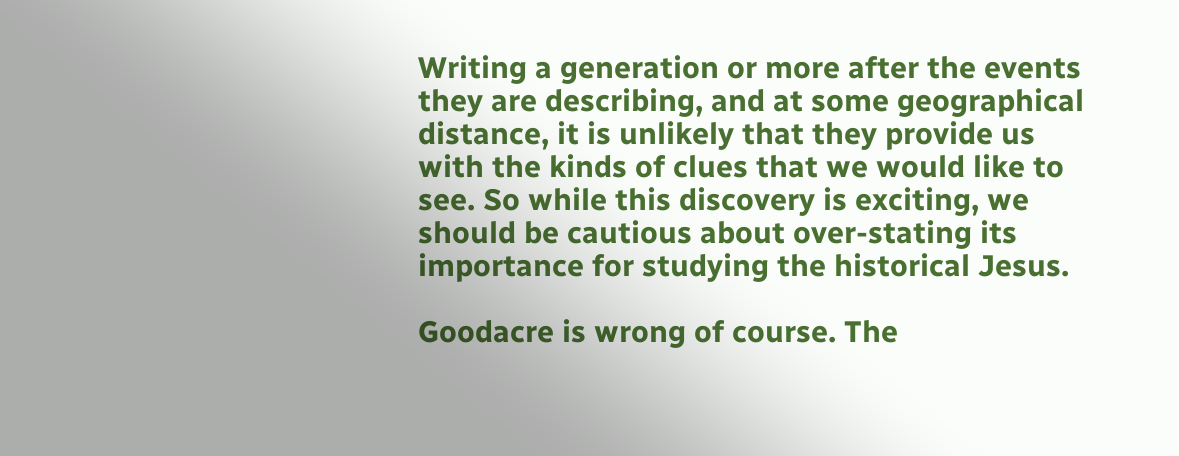Writing a generation or more after the events they are describing, and at some geographical distance, it is unlikely that they provide us with the kinds of clues that we would like to see. So while this discovery is exciting, we should be cautious about over-stating its importance for studying the historical Jesus.

Goodacre is wrong of course. The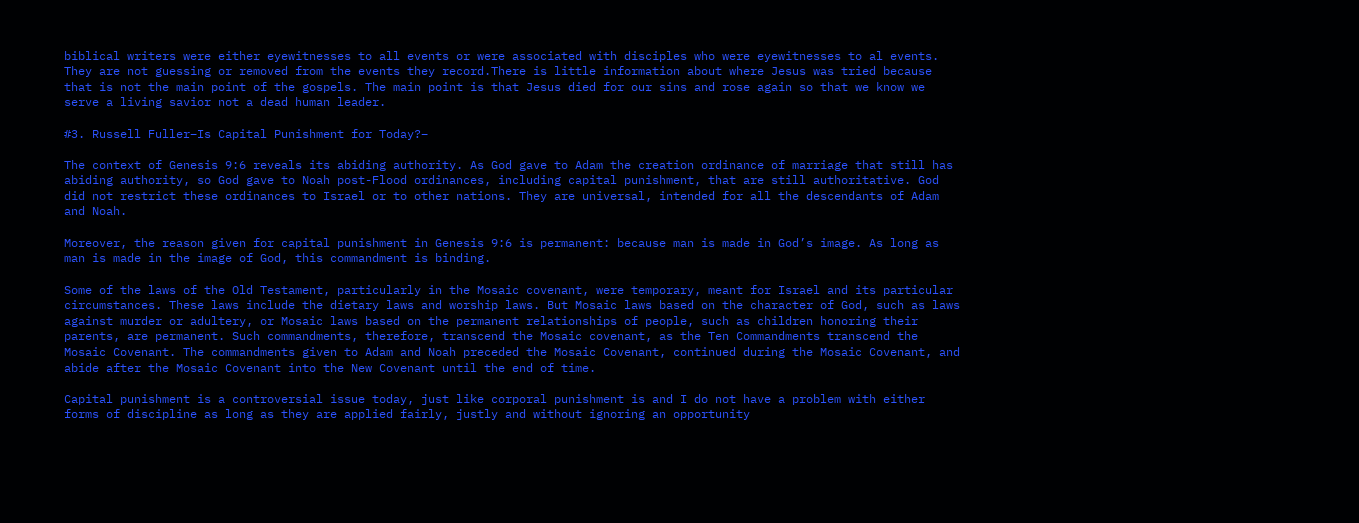biblical writers were either eyewitnesses to all events or were associated with disciples who were eyewitnesses to al events. They are not guessing or removed from the events they record.There is little information about where Jesus was tried because that is not the main point of the gospels. The main point is that Jesus died for our sins and rose again so that we know we serve a living savior not a dead human leader.

#3. Russell Fuller–Is Capital Punishment for Today?–

The context of Genesis 9:6 reveals its abiding authority. As God gave to Adam the creation ordinance of marriage that still has abiding authority, so God gave to Noah post-Flood ordinances, including capital punishment, that are still authoritative. God did not restrict these ordinances to Israel or to other nations. They are universal, intended for all the descendants of Adam and Noah.

Moreover, the reason given for capital punishment in Genesis 9:6 is permanent: because man is made in God’s image. As long as man is made in the image of God, this commandment is binding.

Some of the laws of the Old Testament, particularly in the Mosaic covenant, were temporary, meant for Israel and its particular circumstances. These laws include the dietary laws and worship laws. But Mosaic laws based on the character of God, such as laws against murder or adultery, or Mosaic laws based on the permanent relationships of people, such as children honoring their parents, are permanent. Such commandments, therefore, transcend the Mosaic covenant, as the Ten Commandments transcend the Mosaic Covenant. The commandments given to Adam and Noah preceded the Mosaic Covenant, continued during the Mosaic Covenant, and abide after the Mosaic Covenant into the New Covenant until the end of time.

Capital punishment is a controversial issue today, just like corporal punishment is and I do not have a problem with either forms of discipline as long as they are applied fairly, justly and without ignoring an opportunity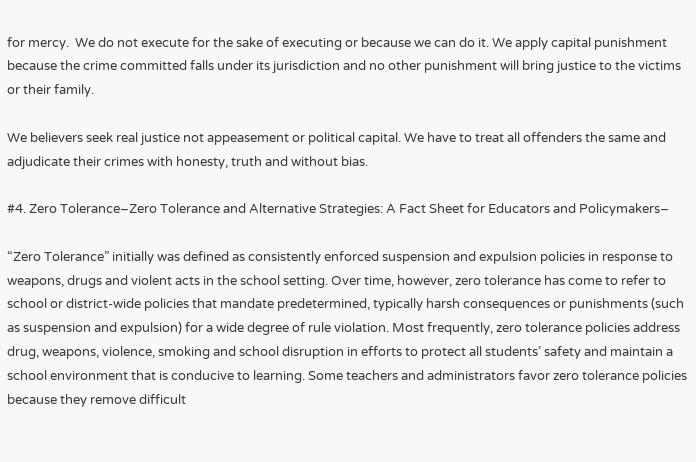for mercy.  We do not execute for the sake of executing or because we can do it. We apply capital punishment because the crime committed falls under its jurisdiction and no other punishment will bring justice to the victims or their family.

We believers seek real justice not appeasement or political capital. We have to treat all offenders the same and adjudicate their crimes with honesty, truth and without bias.

#4. Zero Tolerance–Zero Tolerance and Alternative Strategies: A Fact Sheet for Educators and Policymakers–

“Zero Tolerance” initially was defined as consistently enforced suspension and expulsion policies in response to weapons, drugs and violent acts in the school setting. Over time, however, zero tolerance has come to refer to school or district-wide policies that mandate predetermined, typically harsh consequences or punishments (such as suspension and expulsion) for a wide degree of rule violation. Most frequently, zero tolerance policies address drug, weapons, violence, smoking and school disruption in efforts to protect all students’ safety and maintain a school environment that is conducive to learning. Some teachers and administrators favor zero tolerance policies because they remove difficult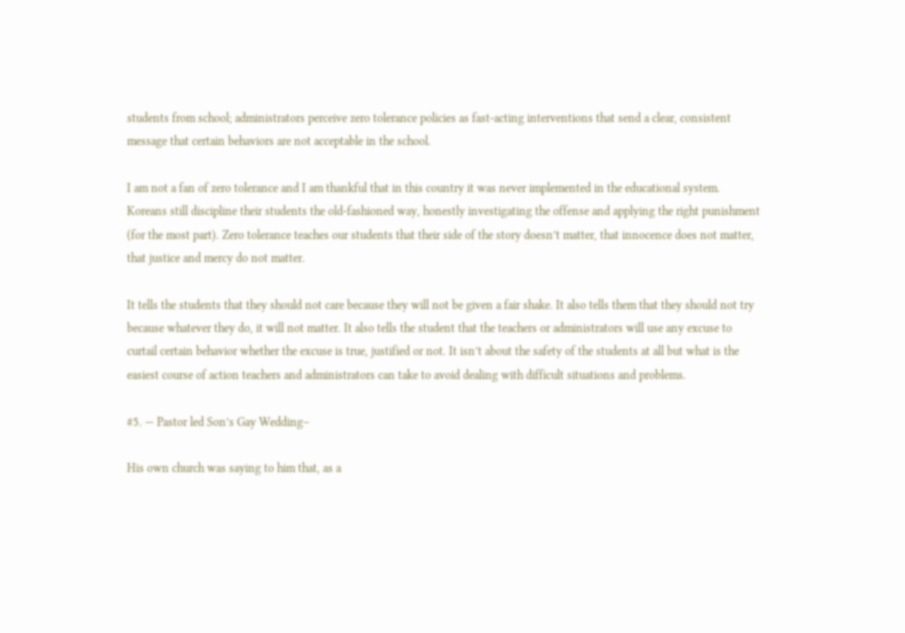students from school; administrators perceive zero tolerance policies as fast-acting interventions that send a clear, consistent message that certain behaviors are not acceptable in the school.

I am not a fan of zero tolerance and I am thankful that in this country it was never implemented in the educational system. Koreans still discipline their students the old-fashioned way, honestly investigating the offense and applying the right punishment (for the most part). Zero tolerance teaches our students that their side of the story doesn’t matter, that innocence does not matter, that justice and mercy do not matter.

It tells the students that they should not care because they will not be given a fair shake. It also tells them that they should not try because whatever they do, it will not matter. It also tells the student that the teachers or administrators will use any excuse to curtail certain behavior whether the excuse is true, justified or not. It isn’t about the safety of the students at all but what is the easiest course of action teachers and administrators can take to avoid dealing with difficult situations and problems.

#5. — Pastor led Son’s Gay Wedding–

His own church was saying to him that, as a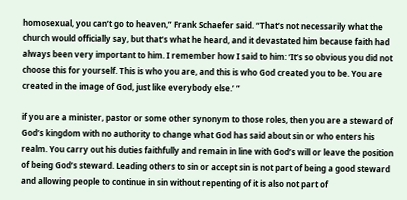homosexual, you can’t go to heaven,” Frank Schaefer said. “That’s not necessarily what the church would officially say, but that’s what he heard, and it devastated him because faith had always been very important to him. I remember how I said to him: ‘It’s so obvious you did not choose this for yourself. This is who you are, and this is who God created you to be. You are created in the image of God, just like everybody else.’ ”

if you are a minister, pastor or some other synonym to those roles, then you are a steward of God’s kingdom with no authority to change what God has said about sin or who enters his realm. You carry out his duties faithfully and remain in line with God’s will or leave the position of being God’s steward. Leading others to sin or accept sin is not part of being a good steward and allowing people to continue in sin without repenting of it is also not part of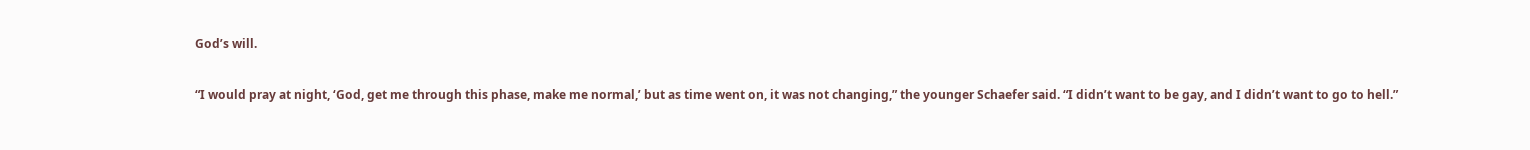God’s will.

“I would pray at night, ‘God, get me through this phase, make me normal,’ but as time went on, it was not changing,” the younger Schaefer said. “I didn’t want to be gay, and I didn’t want to go to hell.”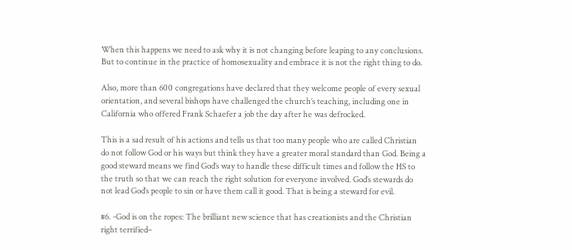When this happens we need to ask why it is not changing before leaping to any conclusions. But to continue in the practice of homosexuality and embrace it is not the right thing to do.

Also, more than 600 congregations have declared that they welcome people of every sexual orientation, and several bishops have challenged the church’s teaching, including one in California who offered Frank Schaefer a job the day after he was defrocked.

This is a sad result of his actions and tells us that too many people who are called Christian do not follow God or his ways but think they have a greater moral standard than God. Being a good steward means we find God’s way to handle these difficult times and follow the HS to the truth so that we can reach the right solution for everyone involved. God’s stewards do not lead God’s people to sin or have them call it good. That is being a steward for evil.

#6. -God is on the ropes: The brilliant new science that has creationists and the Christian right terrified–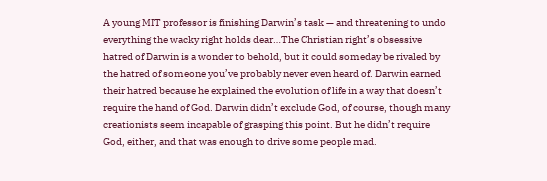A young MIT professor is finishing Darwin’s task — and threatening to undo everything the wacky right holds dear…The Christian right’s obsessive hatred of Darwin is a wonder to behold, but it could someday be rivaled by the hatred of someone you’ve probably never even heard of. Darwin earned their hatred because he explained the evolution of life in a way that doesn’t require the hand of God. Darwin didn’t exclude God, of course, though many creationists seem incapable of grasping this point. But he didn’t require God, either, and that was enough to drive some people mad.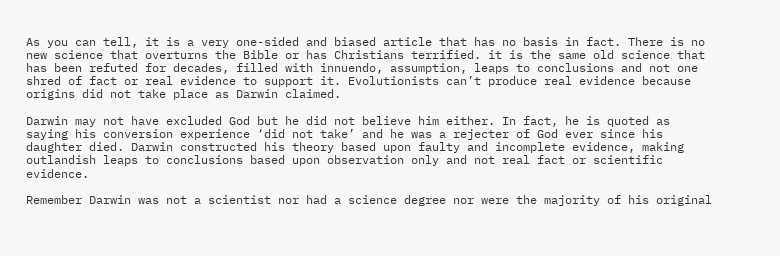As you can tell, it is a very one-sided and biased article that has no basis in fact. There is no new science that overturns the Bible or has Christians terrified. it is the same old science that has been refuted for decades, filled with innuendo, assumption, leaps to conclusions and not one shred of fact or real evidence to support it. Evolutionists can’t produce real evidence because origins did not take place as Darwin claimed.

Darwin may not have excluded God but he did not believe him either. In fact, he is quoted as saying his conversion experience ‘did not take’ and he was a rejecter of God ever since his daughter died. Darwin constructed his theory based upon faulty and incomplete evidence, making outlandish leaps to conclusions based upon observation only and not real fact or scientific evidence.

Remember Darwin was not a scientist nor had a science degree nor were the majority of his original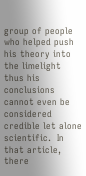group of people who helped push his theory into the limelight thus his conclusions cannot even be considered credible let alone scientific.  In that article, there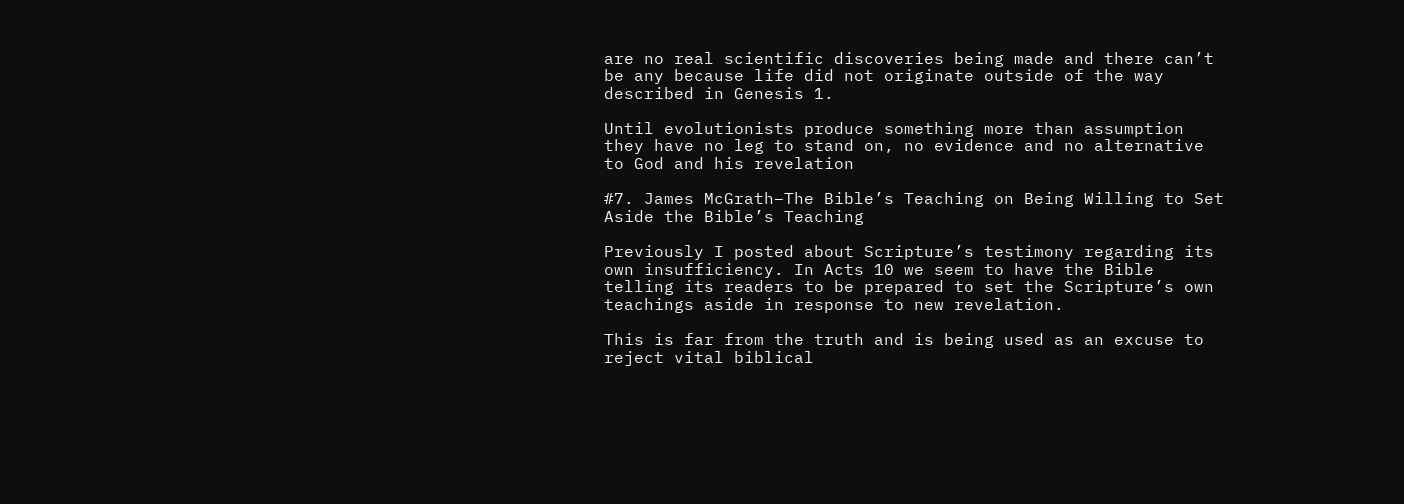are no real scientific discoveries being made and there can’t be any because life did not originate outside of the way described in Genesis 1.

Until evolutionists produce something more than assumption they have no leg to stand on, no evidence and no alternative to God and his revelation

#7. James McGrath–The Bible’s Teaching on Being Willing to Set Aside the Bible’s Teaching

Previously I posted about Scripture’s testimony regarding its own insufficiency. In Acts 10 we seem to have the Bible telling its readers to be prepared to set the Scripture’s own teachings aside in response to new revelation.

This is far from the truth and is being used as an excuse to reject vital biblical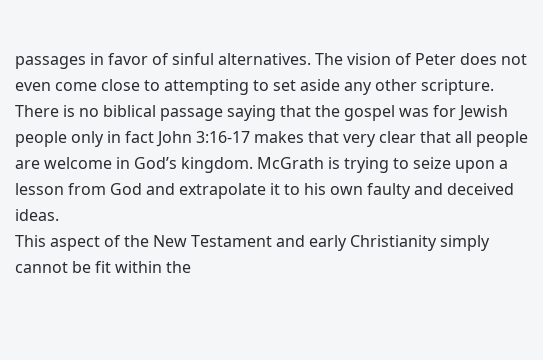passages in favor of sinful alternatives. The vision of Peter does not even come close to attempting to set aside any other scripture. There is no biblical passage saying that the gospel was for Jewish people only in fact John 3:16-17 makes that very clear that all people are welcome in God’s kingdom. McGrath is trying to seize upon a lesson from God and extrapolate it to his own faulty and deceived ideas.
This aspect of the New Testament and early Christianity simply cannot be fit within the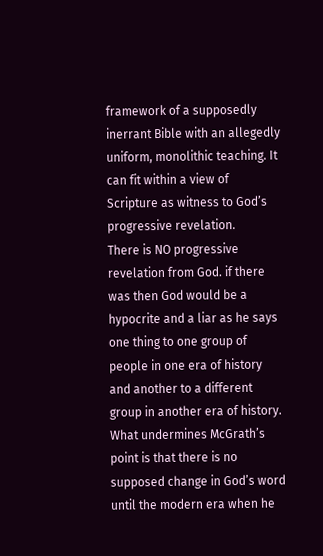framework of a supposedly inerrant Bible with an allegedly uniform, monolithic teaching. It can fit within a view of Scripture as witness to God’s progressive revelation.
There is NO progressive revelation from God. if there was then God would be a hypocrite and a liar as he says one thing to one group of people in one era of history and another to a different group in another era of history. What undermines McGrath’s point is that there is no supposed change in God’s word until the modern era when he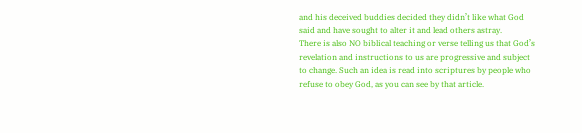and his deceived buddies decided they didn’t like what God said and have sought to alter it and lead others astray.
There is also NO biblical teaching or verse telling us that God’s revelation and instructions to us are progressive and subject to change. Such an idea is read into scriptures by people who refuse to obey God, as you can see by that article.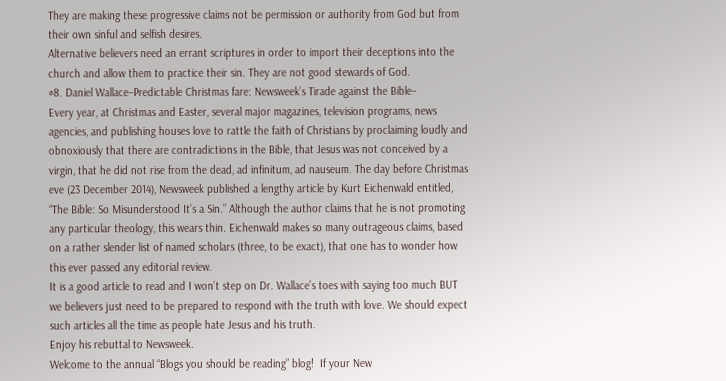They are making these progressive claims not be permission or authority from God but from their own sinful and selfish desires.
Alternative believers need an errant scriptures in order to import their deceptions into the church and allow them to practice their sin. They are not good stewards of God.
#8. Daniel Wallace–Predictable Christmas fare: Newsweek’s Tirade against the Bible–
Every year, at Christmas and Easter, several major magazines, television programs, news agencies, and publishing houses love to rattle the faith of Christians by proclaiming loudly and obnoxiously that there are contradictions in the Bible, that Jesus was not conceived by a virgin, that he did not rise from the dead, ad infinitum, ad nauseum. The day before Christmas eve (23 December 2014), Newsweek published a lengthy article by Kurt Eichenwald entitled, “The Bible: So Misunderstood It’s a Sin.” Although the author claims that he is not promoting any particular theology, this wears thin. Eichenwald makes so many outrageous claims, based on a rather slender list of named scholars (three, to be exact), that one has to wonder how this ever passed any editorial review.
It is a good article to read and I won’t step on Dr. Wallace’s toes with saying too much BUT we believers just need to be prepared to respond with the truth with love. We should expect such articles all the time as people hate Jesus and his truth.
Enjoy his rebuttal to Newsweek.
Welcome to the annual “Blogs you should be reading” blog!  If your New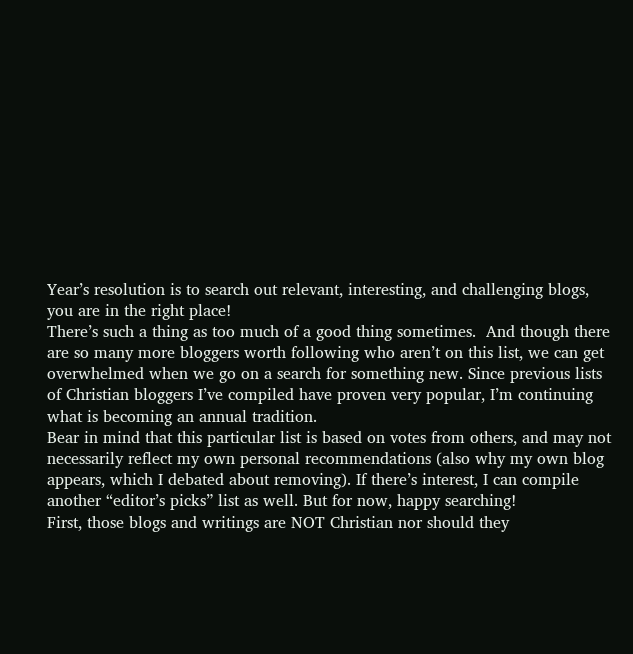Year’s resolution is to search out relevant, interesting, and challenging blogs, you are in the right place!
There’s such a thing as too much of a good thing sometimes.  And though there are so many more bloggers worth following who aren’t on this list, we can get overwhelmed when we go on a search for something new. Since previous lists of Christian bloggers I’ve compiled have proven very popular, I’m continuing what is becoming an annual tradition.
Bear in mind that this particular list is based on votes from others, and may not necessarily reflect my own personal recommendations (also why my own blog appears, which I debated about removing). If there’s interest, I can compile another “editor’s picks” list as well. But for now, happy searching!
First, those blogs and writings are NOT Christian nor should they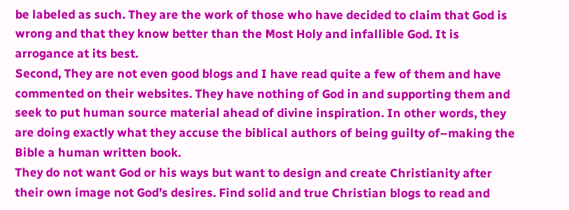be labeled as such. They are the work of those who have decided to claim that God is wrong and that they know better than the Most Holy and infallible God. It is arrogance at its best.
Second, They are not even good blogs and I have read quite a few of them and have commented on their websites. They have nothing of God in and supporting them and seek to put human source material ahead of divine inspiration. In other words, they are doing exactly what they accuse the biblical authors of being guilty of–making the Bible a human written book.
They do not want God or his ways but want to design and create Christianity after their own image not God’s desires. Find solid and true Christian blogs to read and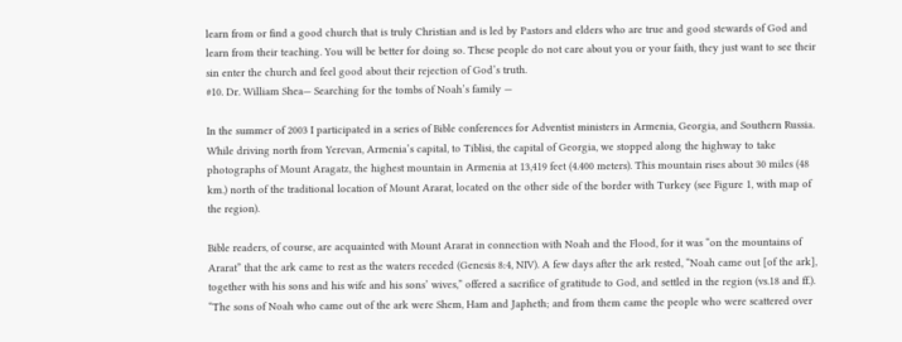learn from or find a good church that is truly Christian and is led by Pastors and elders who are true and good stewards of God and learn from their teaching. You will be better for doing so. These people do not care about you or your faith, they just want to see their sin enter the church and feel good about their rejection of God’s truth.
#10. Dr. William Shea— Searching for the tombs of Noah’s family —

In the summer of 2003 I participated in a series of Bible conferences for Adventist ministers in Armenia, Georgia, and Southern Russia. While driving north from Yerevan, Armenia’s capital, to Tiblisi, the capital of Georgia, we stopped along the highway to take photographs of Mount Aragatz, the highest mountain in Armenia at 13,419 feet (4.400 meters). This mountain rises about 30 miles (48 km.) north of the traditional location of Mount Ararat, located on the other side of the border with Turkey (see Figure 1, with map of the region).

Bible readers, of course, are acquainted with Mount Ararat in connection with Noah and the Flood, for it was “on the mountains of Ararat” that the ark came to rest as the waters receded (Genesis 8:4, NIV). A few days after the ark rested, “Noah came out [of the ark], together with his sons and his wife and his sons’ wives,” offered a sacrifice of gratitude to God, and settled in the region (vs.18 and ff.). “The sons of Noah who came out of the ark were Shem, Ham and Japheth; and from them came the people who were scattered over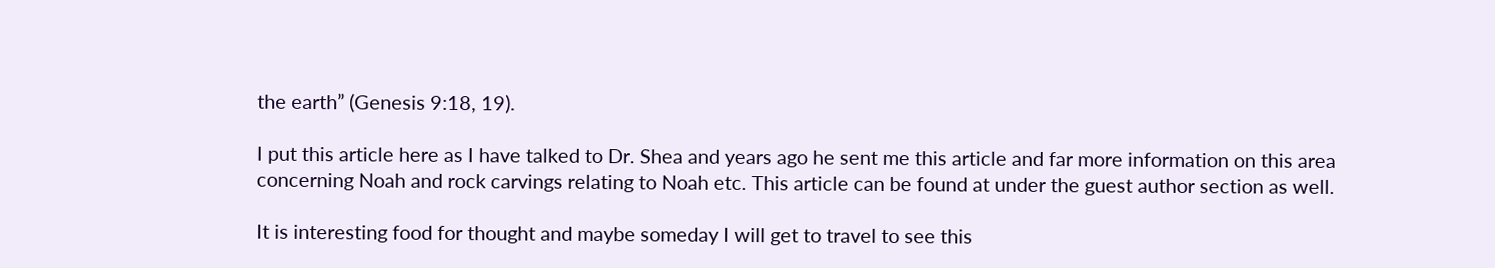the earth” (Genesis 9:18, 19).

I put this article here as I have talked to Dr. Shea and years ago he sent me this article and far more information on this area concerning Noah and rock carvings relating to Noah etc. This article can be found at under the guest author section as well.

It is interesting food for thought and maybe someday I will get to travel to see this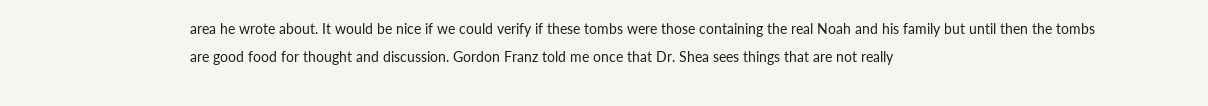area he wrote about. It would be nice if we could verify if these tombs were those containing the real Noah and his family but until then the tombs are good food for thought and discussion. Gordon Franz told me once that Dr. Shea sees things that are not really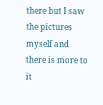there but I saw the pictures myself and there is more to it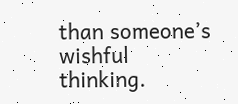than someone’s wishful thinking.